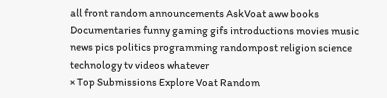all front random announcements AskVoat aww books Documentaries funny gaming gifs introductions movies music news pics politics programming randompost religion science technology tv videos whatever
× Top Submissions Explore Voat Random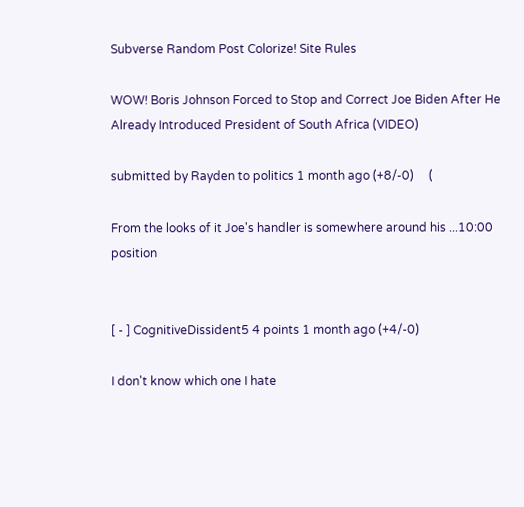Subverse Random Post Colorize! Site Rules

WOW! Boris Johnson Forced to Stop and Correct Joe Biden After He Already Introduced President of South Africa (VIDEO)

submitted by Rayden to politics 1 month ago (+8/-0)     (

From the looks of it Joe's handler is somewhere around his ...10:00 position


[ - ] CognitiveDissident5 4 points 1 month ago (+4/-0)

I don't know which one I hate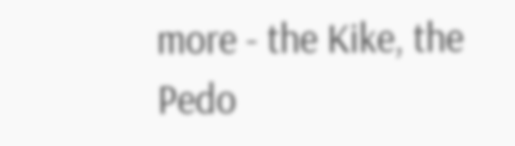more - the Kike, the Pedo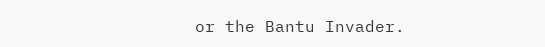or the Bantu Invader.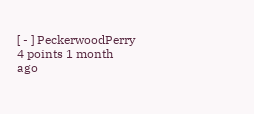[ - ] PeckerwoodPerry 4 points 1 month ago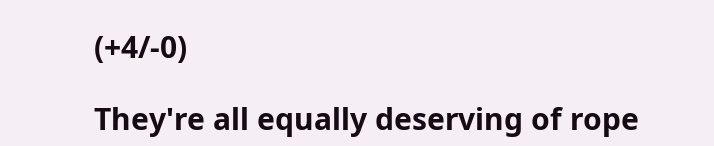(+4/-0)

They're all equally deserving of rope